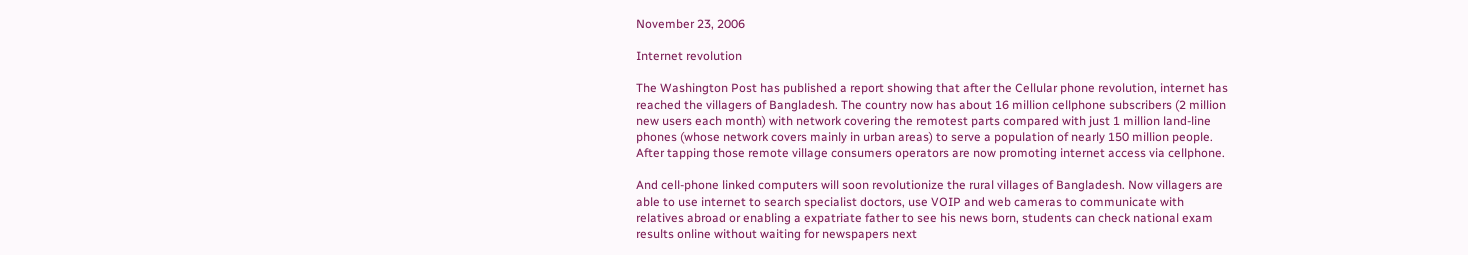November 23, 2006

Internet revolution

The Washington Post has published a report showing that after the Cellular phone revolution, internet has reached the villagers of Bangladesh. The country now has about 16 million cellphone subscribers (2 million new users each month) with network covering the remotest parts compared with just 1 million land-line phones (whose network covers mainly in urban areas) to serve a population of nearly 150 million people. After tapping those remote village consumers operators are now promoting internet access via cellphone.

And cell-phone linked computers will soon revolutionize the rural villages of Bangladesh. Now villagers are able to use internet to search specialist doctors, use VOIP and web cameras to communicate with relatives abroad or enabling a expatriate father to see his news born, students can check national exam results online without waiting for newspapers next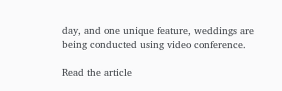day, and one unique feature, weddings are being conducted using video conference.

Read the article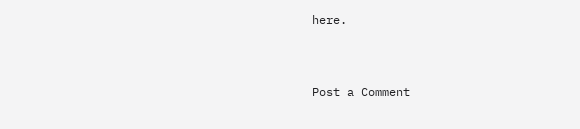here.


Post a Comment